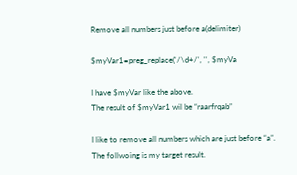Remove all numbers just before a(delimiter)

$myVar1=preg_replace('/\d+/', '', $myVa

I have $myVar like the above.
The result of $myVar1 wil be “raarfrqab”

I like to remove all numbers which are just before “a”.
The follwoing is my target result.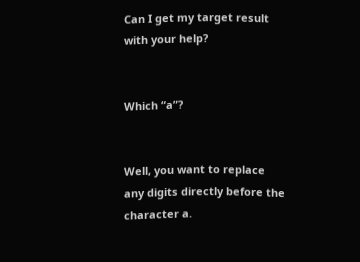Can I get my target result with your help?


Which “a”?


Well, you want to replace any digits directly before the character a.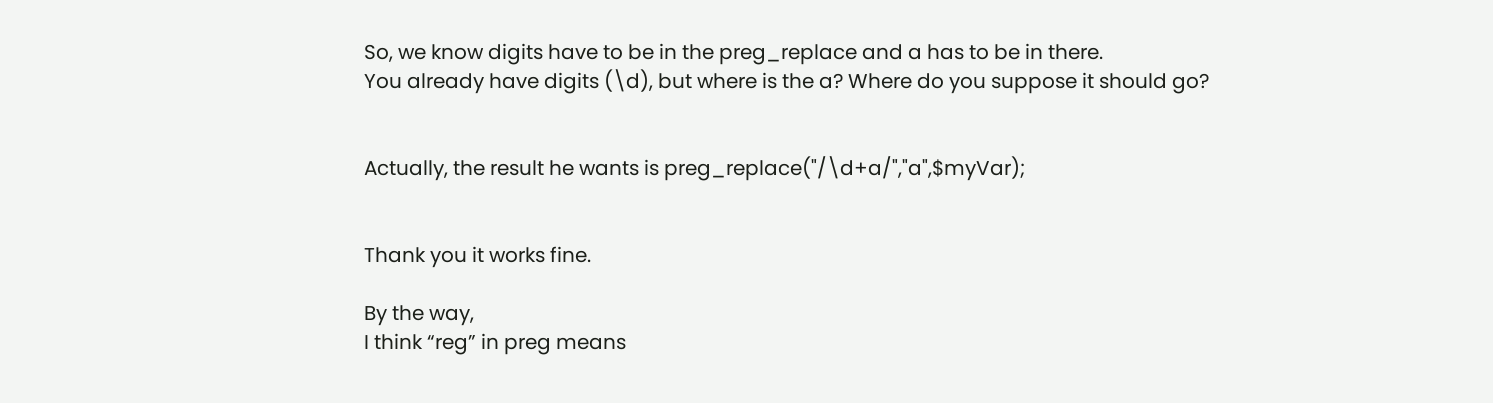So, we know digits have to be in the preg_replace and a has to be in there.
You already have digits (\d), but where is the a? Where do you suppose it should go?


Actually, the result he wants is preg_replace("/\d+a/","a",$myVar);


Thank you it works fine.

By the way,
I think “reg” in preg means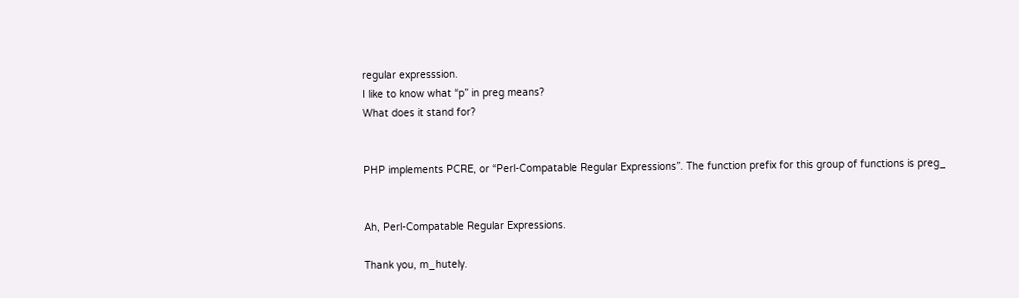regular expresssion.
I like to know what “p” in preg means?
What does it stand for?


PHP implements PCRE, or “Perl-Compatable Regular Expressions”. The function prefix for this group of functions is preg_


Ah, Perl-Compatable Regular Expressions.

Thank you, m_hutely.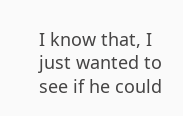I know that, I just wanted to see if he could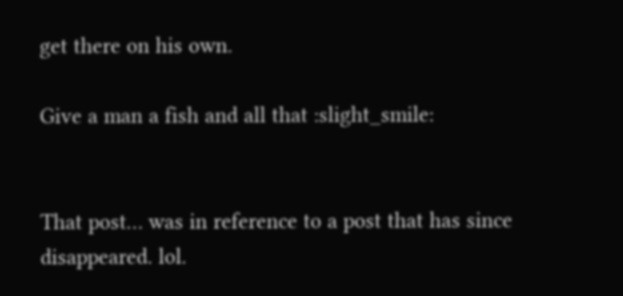get there on his own.

Give a man a fish and all that :slight_smile:


That post… was in reference to a post that has since disappeared. lol.